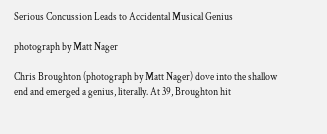Serious Concussion Leads to Accidental Musical Genius

photograph by Matt Nager

Chris Broughton (photograph by Matt Nager) dove into the shallow end and emerged a genius, literally. At 39, Broughton hit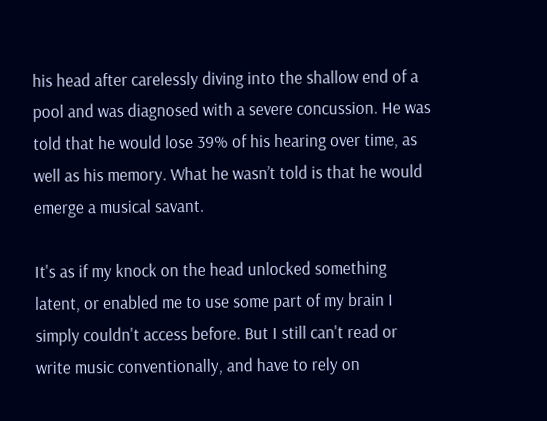his head after carelessly diving into the shallow end of a pool and was diagnosed with a severe concussion. He was told that he would lose 39% of his hearing over time, as well as his memory. What he wasn’t told is that he would emerge a musical savant.

It's as if my knock on the head unlocked something latent, or enabled me to use some part of my brain I simply couldn't access before. But I still can't read or write music conventionally, and have to rely on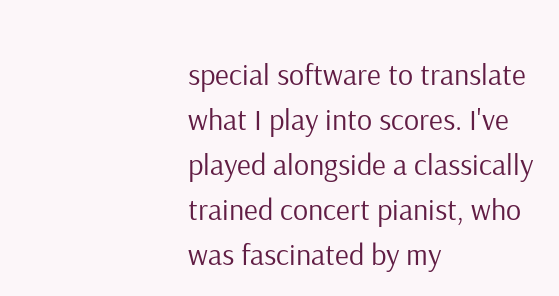special software to translate what I play into scores. I've played alongside a classically trained concert pianist, who was fascinated by my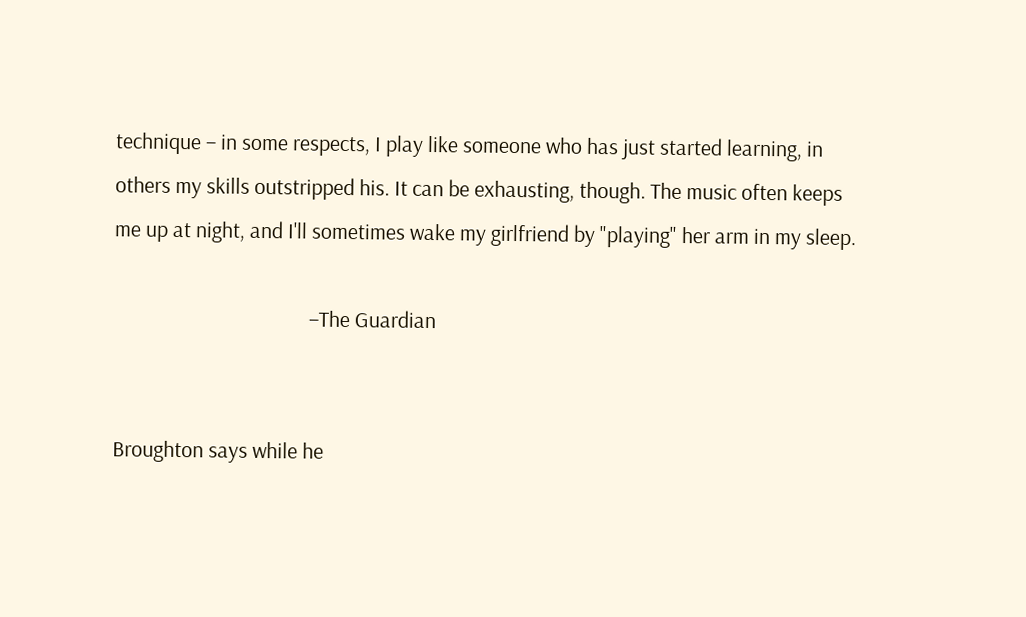technique – in some respects, I play like someone who has just started learning, in others my skills outstripped his. It can be exhausting, though. The music often keeps me up at night, and I'll sometimes wake my girlfriend by "playing" her arm in my sleep.

                                       –The Guardian


Broughton says while he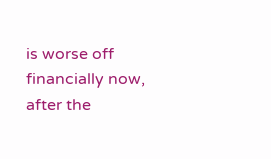is worse off financially now, after the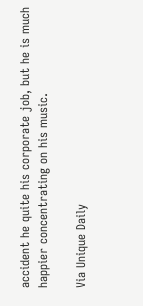accident he quite his corporate job, but he is much happier concentrating on his music.

Via Unique Daily